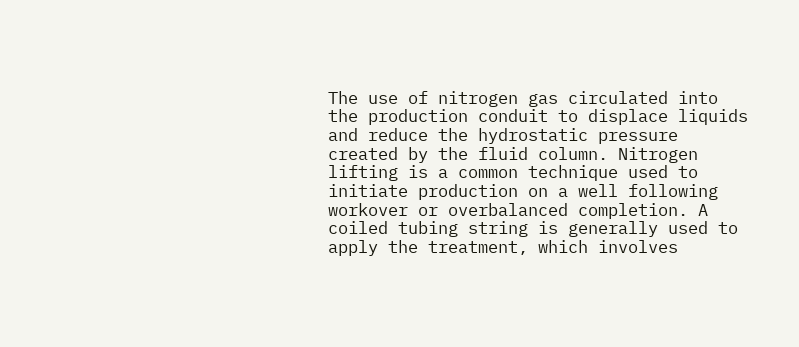The use of nitrogen gas circulated into the production conduit to displace liquids and reduce the hydrostatic pressure created by the fluid column. Nitrogen lifting is a common technique used to initiate production on a well following workover or overbalanced completion. A coiled tubing string is generally used to apply the treatment, which involves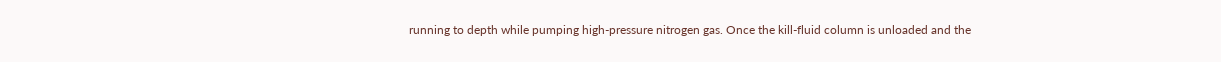running to depth while pumping high-pressure nitrogen gas. Once the kill-fluid column is unloaded and the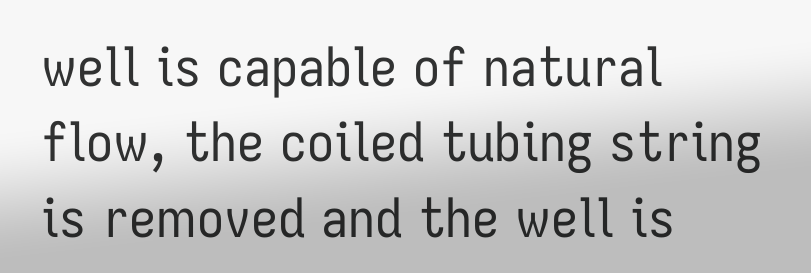well is capable of natural flow, the coiled tubing string is removed and the well is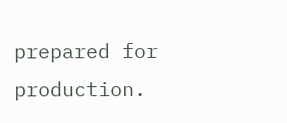prepared for production.